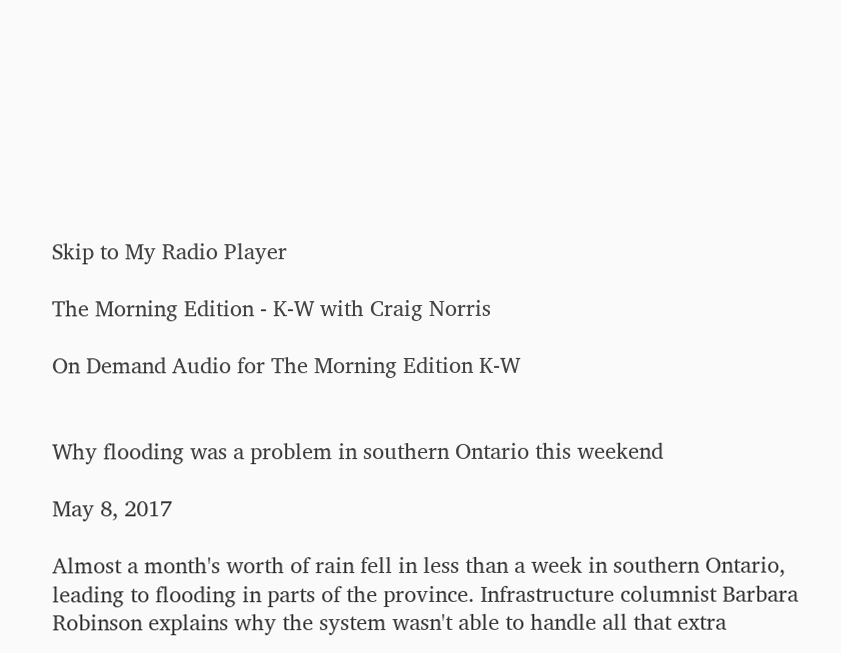Skip to My Radio Player

The Morning Edition - K-W with Craig Norris

On Demand Audio for The Morning Edition K-W


Why flooding was a problem in southern Ontario this weekend

May 8, 2017

Almost a month's worth of rain fell in less than a week in southern Ontario, leading to flooding in parts of the province. Infrastructure columnist Barbara Robinson explains why the system wasn't able to handle all that extra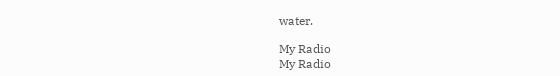water.

My Radio
My Radio